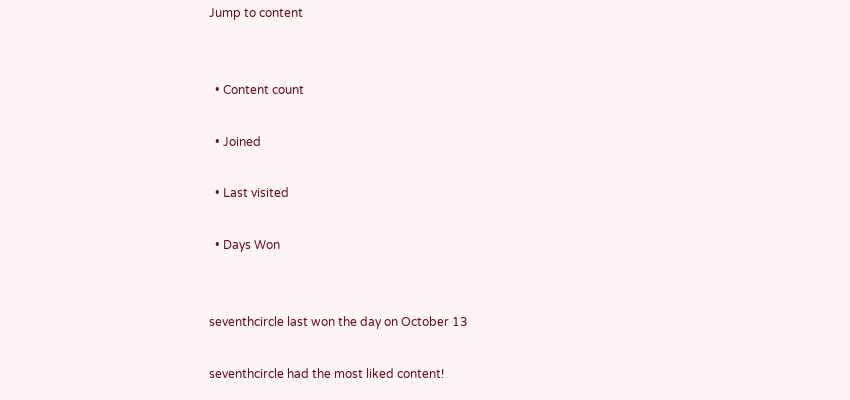Jump to content


  • Content count

  • Joined

  • Last visited

  • Days Won


seventhcircle last won the day on October 13

seventhcircle had the most liked content!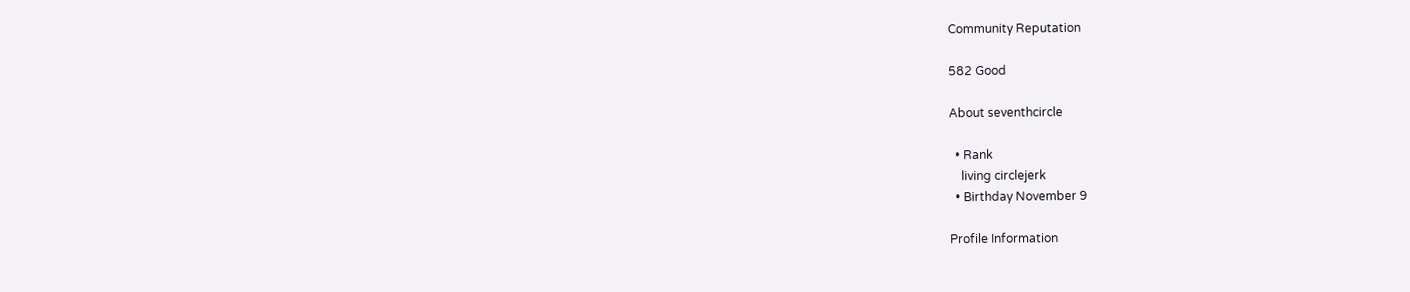Community Reputation

582 Good

About seventhcircle

  • Rank
    living circlejerk
  • Birthday November 9

Profile Information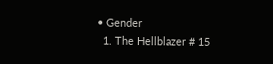• Gender
  1. The Hellblazer # 15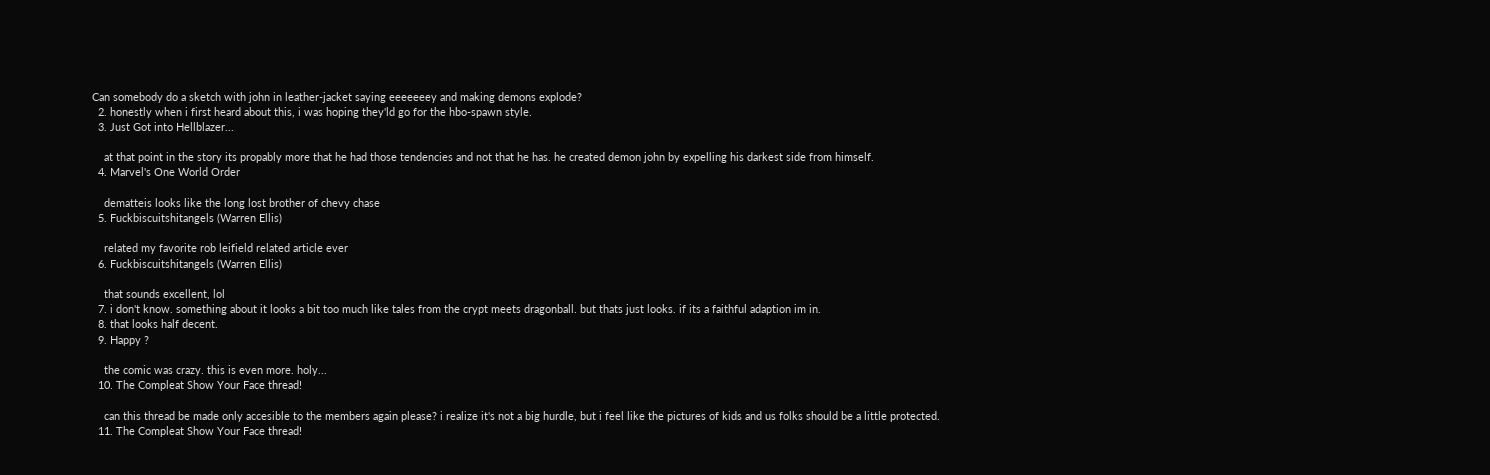Can somebody do a sketch with john in leather-jacket saying eeeeeeey and making demons explode?
  2. honestly when i first heard about this, i was hoping they'ld go for the hbo-spawn style.
  3. Just Got into Hellblazer...

    at that point in the story its propably more that he had those tendencies and not that he has. he created demon john by expelling his darkest side from himself.
  4. Marvel's One World Order

    dematteis looks like the long lost brother of chevy chase
  5. Fuckbiscuitshitangels (Warren Ellis)

    related my favorite rob leifield related article ever
  6. Fuckbiscuitshitangels (Warren Ellis)

    that sounds excellent, lol
  7. i don't know. something about it looks a bit too much like tales from the crypt meets dragonball. but thats just looks. if its a faithful adaption im in.
  8. that looks half decent.
  9. Happy ?

    the comic was crazy. this is even more. holy...
  10. The Compleat Show Your Face thread!

    can this thread be made only accesible to the members again please? i realize it's not a big hurdle, but i feel like the pictures of kids and us folks should be a little protected.
  11. The Compleat Show Your Face thread!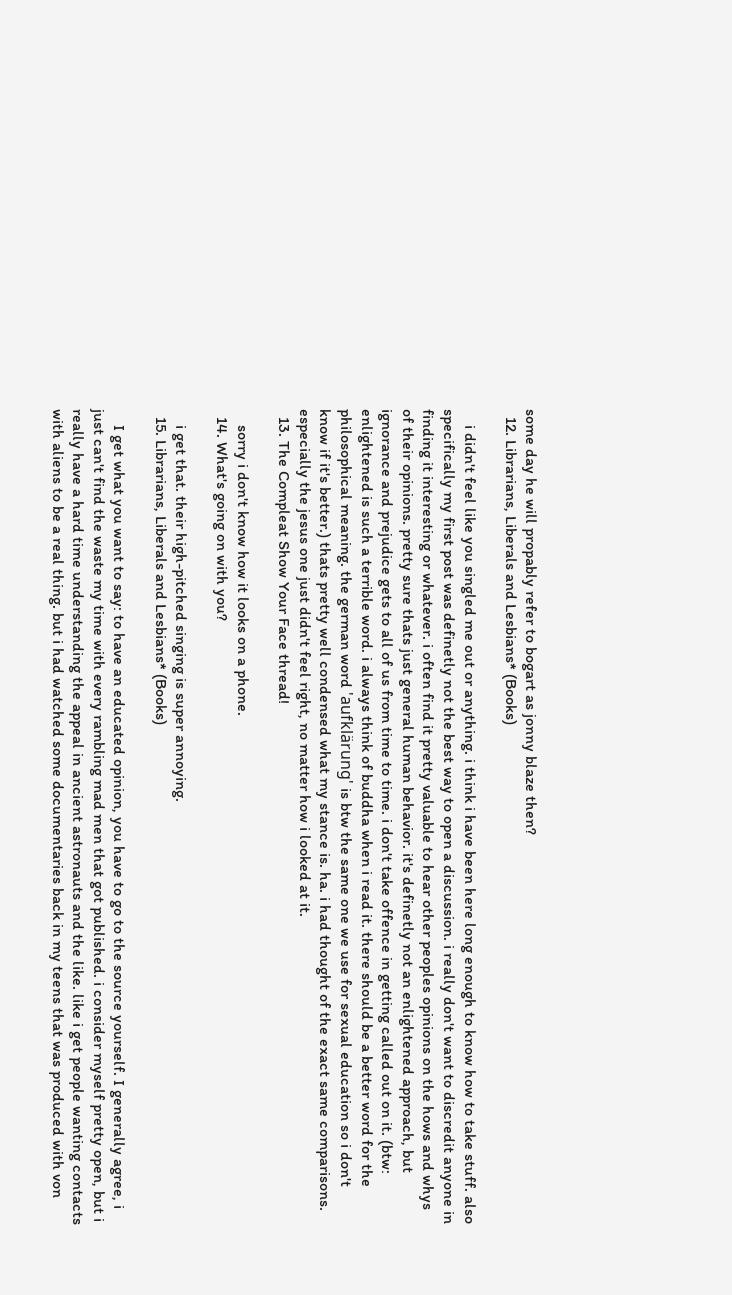some day he will propably refer to bogart as jonny blaze then?
  12. Librarians, Liberals and Lesbians* (Books)

    i didn't feel like you singled me out or anything. i think i have been here long enough to know how to take stuff. also specifically my first post was definetly not the best way to open a discussion. i really don't want to discredit anyone in finding it interesting or whatever. i often find it pretty valuable to hear other peoples opinions on the hows and whys of their opinions. pretty sure thats just general human behavior. it's definetly not an enlightened approach, but ignorance and prejudice gets to all of us from time to time. i don't take offence in getting called out on it. (btw: enlightened is such a terrible word. i always think of buddha when i read it. there should be a better word for the philosophical meaning. the german word 'aufklärung' is btw the same one we use for sexual education so i don't know if it's better.) thats pretty well condensed what my stance is. ha. i had thought of the exact same comparisons. especially the jesus one just didn't feel right, no matter how i looked at it.
  13. The Compleat Show Your Face thread!

    sorry i don't know how it looks on a phone.
  14. What's going on with you?

    i get that. their high-pitched singing is super annoying.
  15. Librarians, Liberals and Lesbians* (Books)

    I get what you want to say: to have an educated opinion, you have to go to the source yourself. I generally agree, i just can't find the waste my time with every rambling mad men that got published. i consider myself pretty open, but i really have a hard time understanding the appeal in ancient astronauts and the like. like i get people wanting contacts with aliens to be a real thing. but i had watched some documentaries back in my teens that was produced with von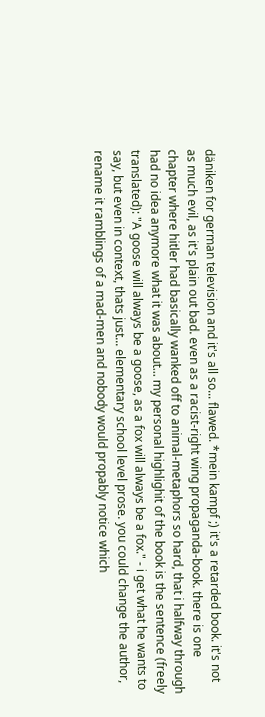däniken for german television and it's all so... flawed. *mein kampf ;) it's a retarded book. it's not as much evil, as it's plain out bad. even as a racist-right wing propaganda-book. there is one chapter where hitler had basically wanked off to animal-metaphors so hard, that i halfway through had no idea anymore what it was about... my personal highlighit of the book is the sentence (freely translated): "A goose will always be a goose, as a fox will always be a fox." - i get what he wants to say, but even in context, thats just... elementary school level prose. you could change the author, rename it ramblings of a mad-men and nobody would propably notice which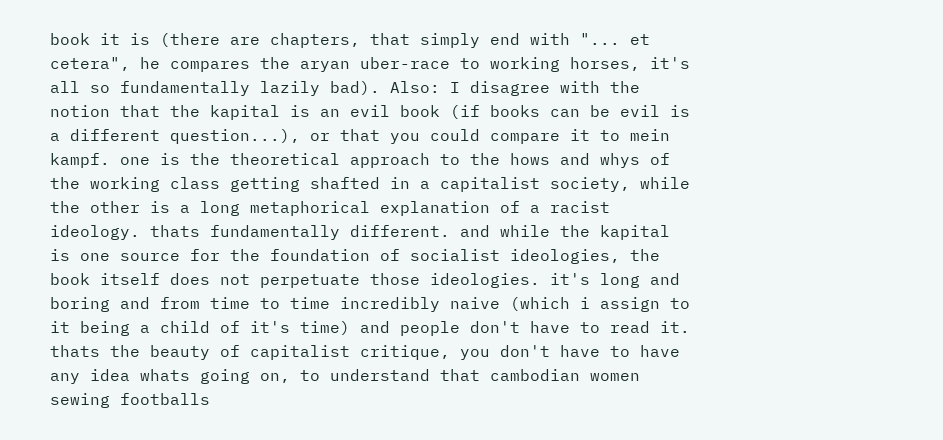book it is (there are chapters, that simply end with "... et cetera", he compares the aryan uber-race to working horses, it's all so fundamentally lazily bad). Also: I disagree with the notion that the kapital is an evil book (if books can be evil is a different question...), or that you could compare it to mein kampf. one is the theoretical approach to the hows and whys of the working class getting shafted in a capitalist society, while the other is a long metaphorical explanation of a racist ideology. thats fundamentally different. and while the kapital is one source for the foundation of socialist ideologies, the book itself does not perpetuate those ideologies. it's long and boring and from time to time incredibly naive (which i assign to it being a child of it's time) and people don't have to read it. thats the beauty of capitalist critique, you don't have to have any idea whats going on, to understand that cambodian women sewing footballs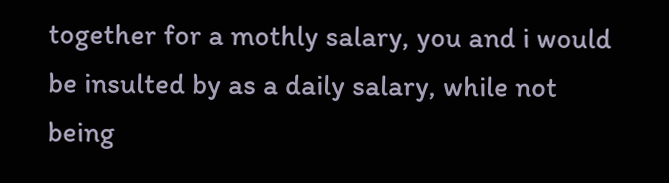together for a mothly salary, you and i would be insulted by as a daily salary, while not being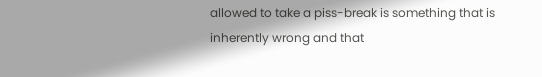allowed to take a piss-break is something that is inherently wrong and that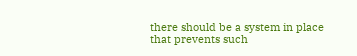there should be a system in place that prevents such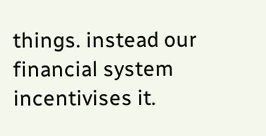things. instead our financial system incentivises it.